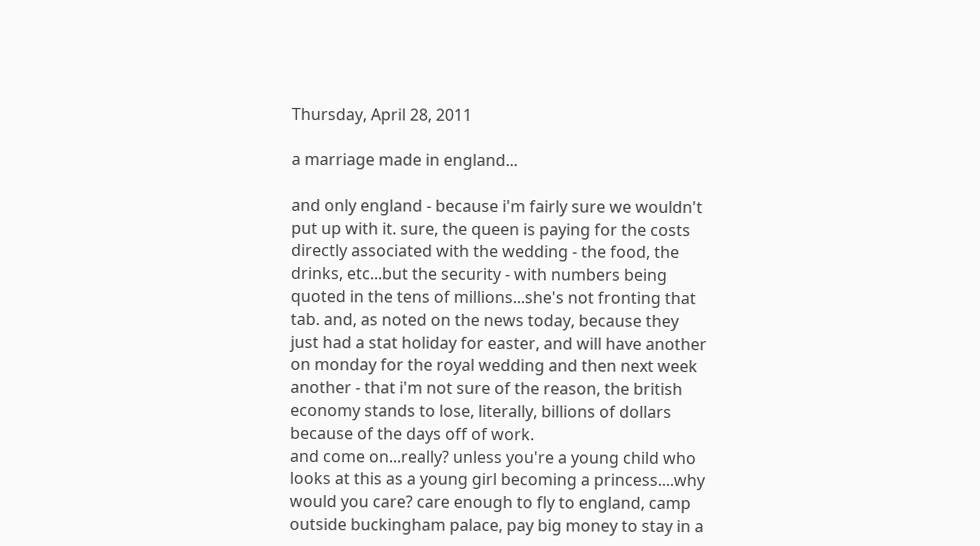Thursday, April 28, 2011

a marriage made in england...

and only england - because i'm fairly sure we wouldn't put up with it. sure, the queen is paying for the costs directly associated with the wedding - the food, the drinks, etc...but the security - with numbers being quoted in the tens of millions...she's not fronting that tab. and, as noted on the news today, because they just had a stat holiday for easter, and will have another on monday for the royal wedding and then next week another - that i'm not sure of the reason, the british economy stands to lose, literally, billions of dollars because of the days off of work.
and come on...really? unless you're a young child who looks at this as a young girl becoming a princess....why would you care? care enough to fly to england, camp outside buckingham palace, pay big money to stay in a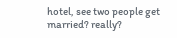hotel, see two people get married? really?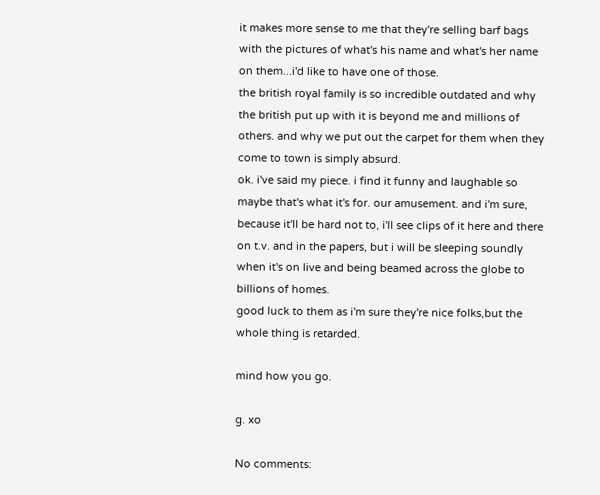it makes more sense to me that they're selling barf bags with the pictures of what's his name and what's her name on them...i'd like to have one of those.
the british royal family is so incredible outdated and why the british put up with it is beyond me and millions of others. and why we put out the carpet for them when they come to town is simply absurd.
ok. i've said my piece. i find it funny and laughable so maybe that's what it's for. our amusement. and i'm sure, because it'll be hard not to, i'll see clips of it here and there on t.v. and in the papers, but i will be sleeping soundly when it's on live and being beamed across the globe to billions of homes.
good luck to them as i'm sure they're nice folks,but the whole thing is retarded.

mind how you go.

g. xo

No comments: